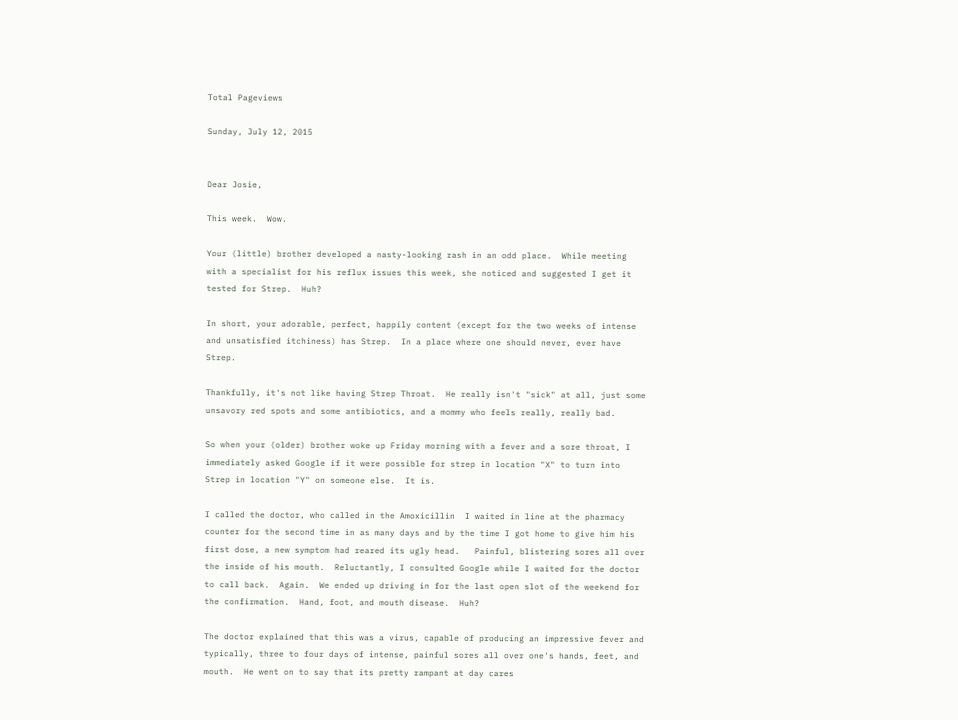Total Pageviews

Sunday, July 12, 2015


Dear Josie,

This week.  Wow.

Your (little) brother developed a nasty-looking rash in an odd place.  While meeting with a specialist for his reflux issues this week, she noticed and suggested I get it tested for Strep.  Huh?

In short, your adorable, perfect, happily content (except for the two weeks of intense and unsatisfied itchiness) has Strep.  In a place where one should never, ever have Strep.

Thankfully, it's not like having Strep Throat.  He really isn't "sick" at all, just some unsavory red spots and some antibiotics, and a mommy who feels really, really bad.

So when your (older) brother woke up Friday morning with a fever and a sore throat, I immediately asked Google if it were possible for strep in location "X" to turn into Strep in location "Y" on someone else.  It is.

I called the doctor, who called in the Amoxicillin  I waited in line at the pharmacy counter for the second time in as many days and by the time I got home to give him his first dose, a new symptom had reared its ugly head.   Painful, blistering sores all over the inside of his mouth.  Reluctantly, I consulted Google while I waited for the doctor to call back.  Again.  We ended up driving in for the last open slot of the weekend for the confirmation.  Hand, foot, and mouth disease.  Huh?

The doctor explained that this was a virus, capable of producing an impressive fever and typically, three to four days of intense, painful sores all over one's hands, feet, and mouth.  He went on to say that its pretty rampant at day cares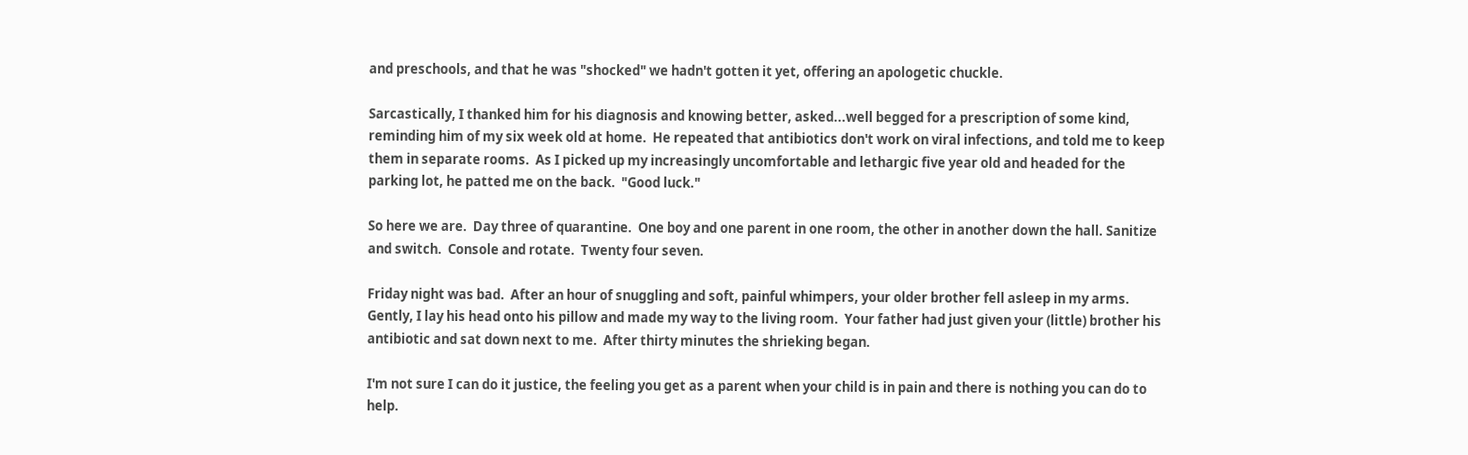and preschools, and that he was "shocked" we hadn't gotten it yet, offering an apologetic chuckle.

Sarcastically, I thanked him for his diagnosis and knowing better, asked...well begged for a prescription of some kind, reminding him of my six week old at home.  He repeated that antibiotics don't work on viral infections, and told me to keep them in separate rooms.  As I picked up my increasingly uncomfortable and lethargic five year old and headed for the parking lot, he patted me on the back.  "Good luck."

So here we are.  Day three of quarantine.  One boy and one parent in one room, the other in another down the hall. Sanitize and switch.  Console and rotate.  Twenty four seven.

Friday night was bad.  After an hour of snuggling and soft, painful whimpers, your older brother fell asleep in my arms.  Gently, I lay his head onto his pillow and made my way to the living room.  Your father had just given your (little) brother his antibiotic and sat down next to me.  After thirty minutes the shrieking began.

I'm not sure I can do it justice, the feeling you get as a parent when your child is in pain and there is nothing you can do to help.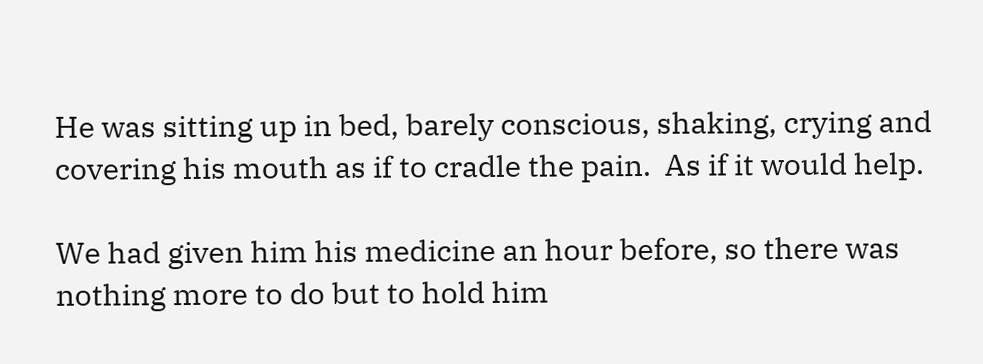He was sitting up in bed, barely conscious, shaking, crying and covering his mouth as if to cradle the pain.  As if it would help.

We had given him his medicine an hour before, so there was nothing more to do but to hold him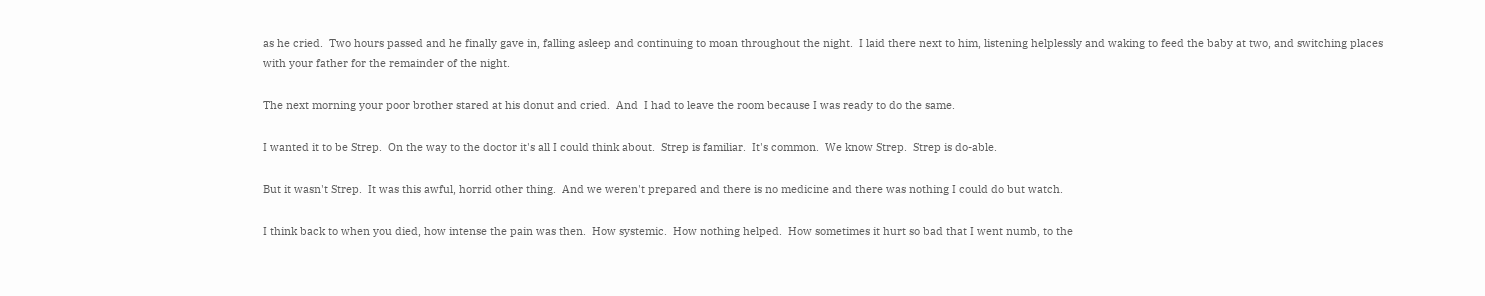as he cried.  Two hours passed and he finally gave in, falling asleep and continuing to moan throughout the night.  I laid there next to him, listening helplessly and waking to feed the baby at two, and switching places with your father for the remainder of the night.

The next morning your poor brother stared at his donut and cried.  And  I had to leave the room because I was ready to do the same.

I wanted it to be Strep.  On the way to the doctor it's all I could think about.  Strep is familiar.  It's common.  We know Strep.  Strep is do-able.

But it wasn't Strep.  It was this awful, horrid other thing.  And we weren't prepared and there is no medicine and there was nothing I could do but watch.

I think back to when you died, how intense the pain was then.  How systemic.  How nothing helped.  How sometimes it hurt so bad that I went numb, to the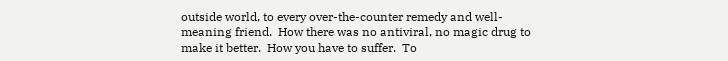outside world, to every over-the-counter remedy and well-meaning friend.  How there was no antiviral, no magic drug to make it better.  How you have to suffer.  To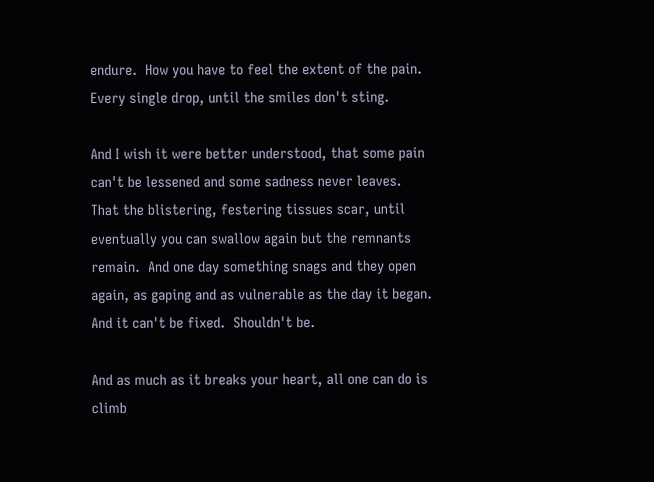endure.  How you have to feel the extent of the pain.  Every single drop, until the smiles don't sting.

And I wish it were better understood, that some pain can't be lessened and some sadness never leaves.  That the blistering, festering tissues scar, until eventually you can swallow again but the remnants remain.  And one day something snags and they open again, as gaping and as vulnerable as the day it began.  And it can't be fixed.  Shouldn't be.

And as much as it breaks your heart, all one can do is climb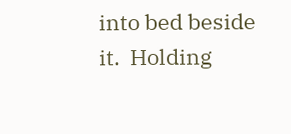into bed beside it.  Holding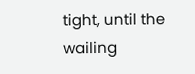tight, until the wailing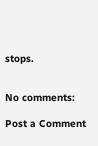stops.


No comments:

Post a Comment